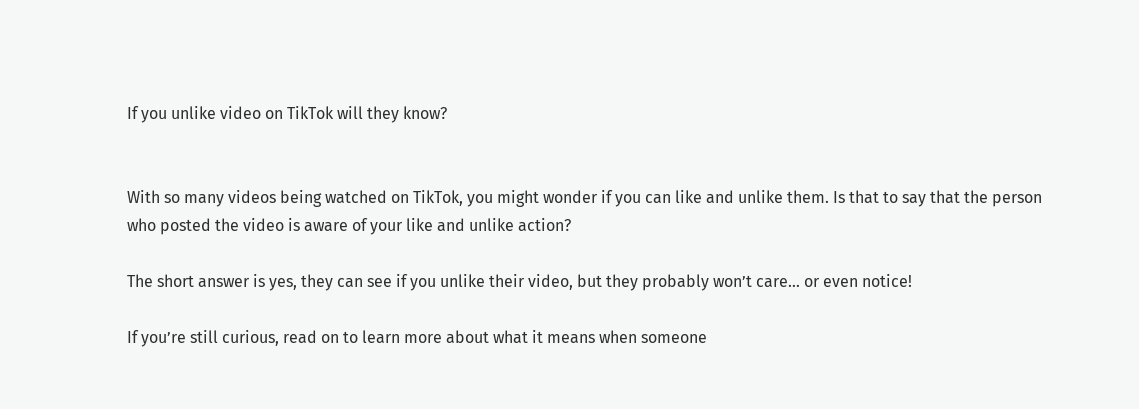If you unlike video on TikTok will they know?


With so many videos being watched on TikTok, you might wonder if you can like and unlike them. Is that to say that the person who posted the video is aware of your like and unlike action?

The short answer is yes, they can see if you unlike their video, but they probably won’t care… or even notice!

If you’re still curious, read on to learn more about what it means when someone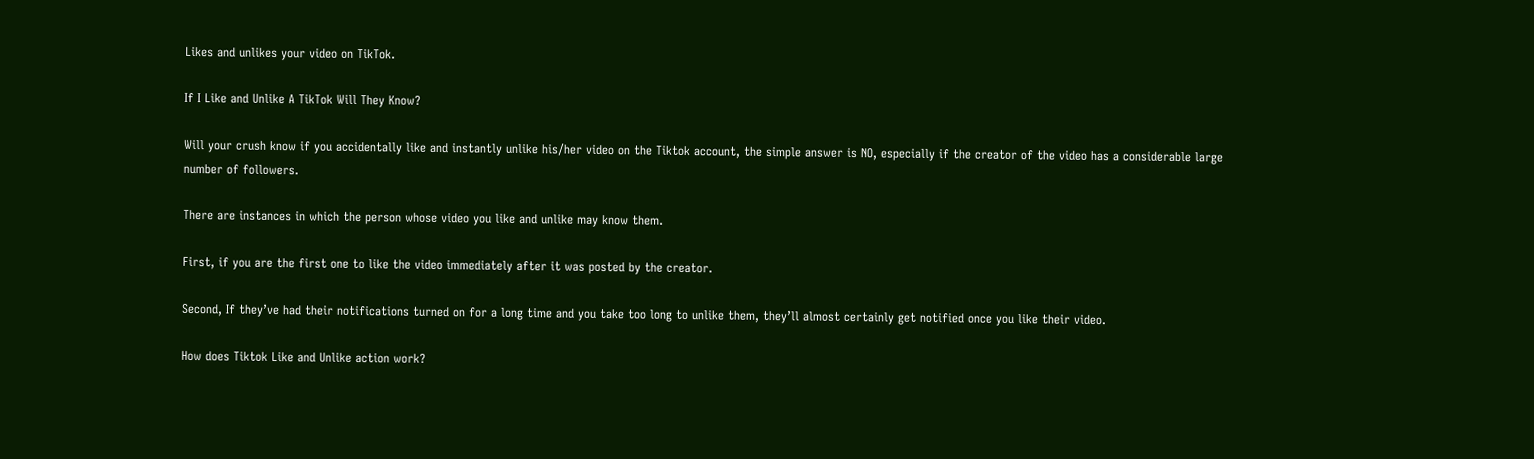Likes and unlikes your video on TikTok.

If I Like and Unlike A TikTok Will They Know?

Will your crush know if you accidentally like and instantly unlike his/her video on the Tiktok account, the simple answer is NO, especially if the creator of the video has a considerable large number of followers.

There are instances in which the person whose video you like and unlike may know them.

First, if you are the first one to like the video immediately after it was posted by the creator.

Second, If they’ve had their notifications turned on for a long time and you take too long to unlike them, they’ll almost certainly get notified once you like their video.

How does Tiktok Like and Unlike action work?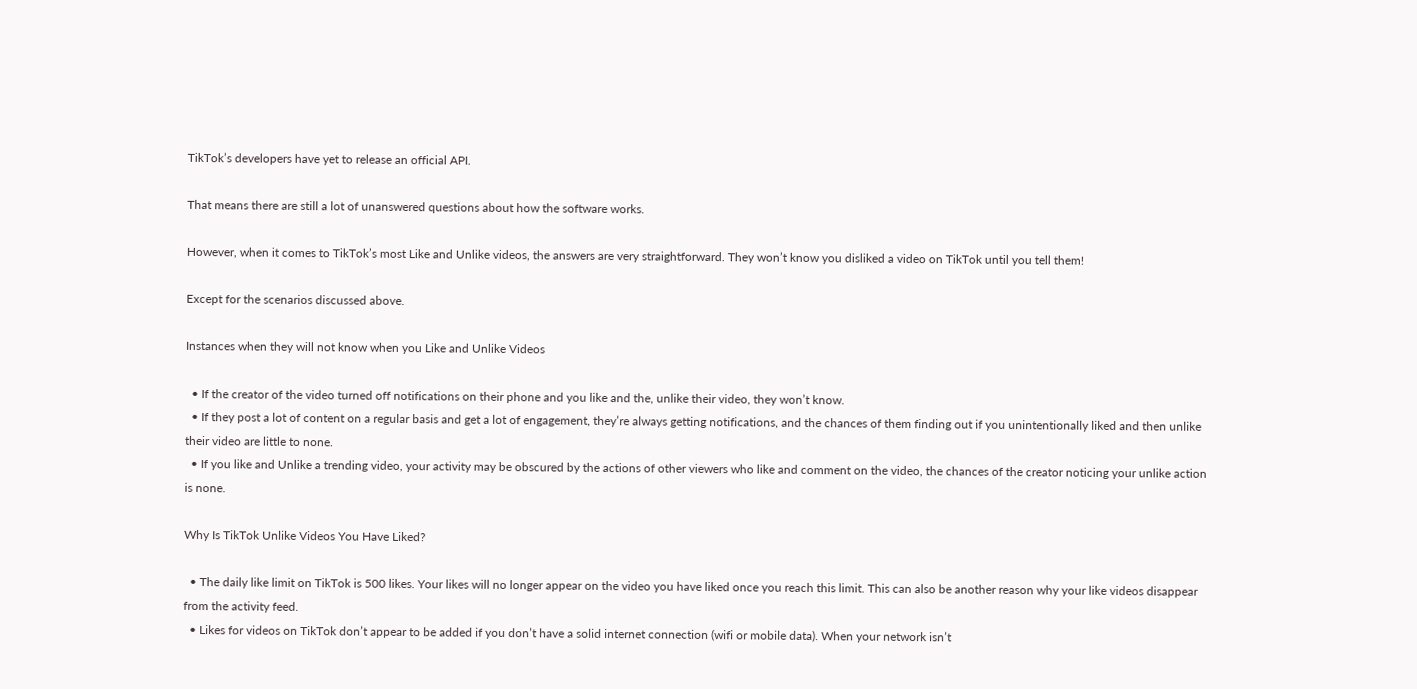TikTok’s developers have yet to release an official API.

That means there are still a lot of unanswered questions about how the software works.

However, when it comes to TikTok’s most Like and Unlike videos, the answers are very straightforward. They won’t know you disliked a video on TikTok until you tell them!

Except for the scenarios discussed above.

Instances when they will not know when you Like and Unlike Videos

  • If the creator of the video turned off notifications on their phone and you like and the, unlike their video, they won’t know.
  • If they post a lot of content on a regular basis and get a lot of engagement, they’re always getting notifications, and the chances of them finding out if you unintentionally liked and then unlike their video are little to none.
  • If you like and Unlike a trending video, your activity may be obscured by the actions of other viewers who like and comment on the video, the chances of the creator noticing your unlike action is none.

Why Is TikTok Unlike Videos You Have Liked?

  • The daily like limit on TikTok is 500 likes. Your likes will no longer appear on the video you have liked once you reach this limit. This can also be another reason why your like videos disappear from the activity feed.
  • Likes for videos on TikTok don’t appear to be added if you don’t have a solid internet connection (wifi or mobile data). When your network isn’t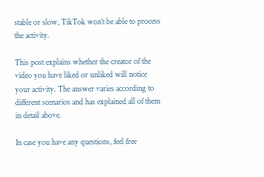stable or slow, TikTok won’t be able to process the activity.

This post explains whether the creator of the video you have liked or unliked will notice your activity. The answer varies according to different scenarios and has explained all of them in detail above.

In case you have any questions, feel free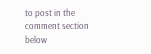to post in the comment section below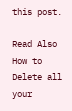this post.

Read Also How to Delete all your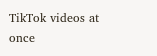TikTok videos at once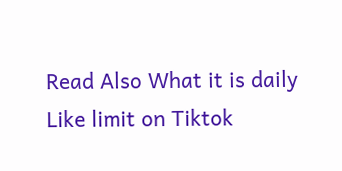Read Also What it is daily Like limit on Tiktok